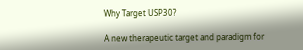Why Target USP30?

A new therapeutic target and paradigm for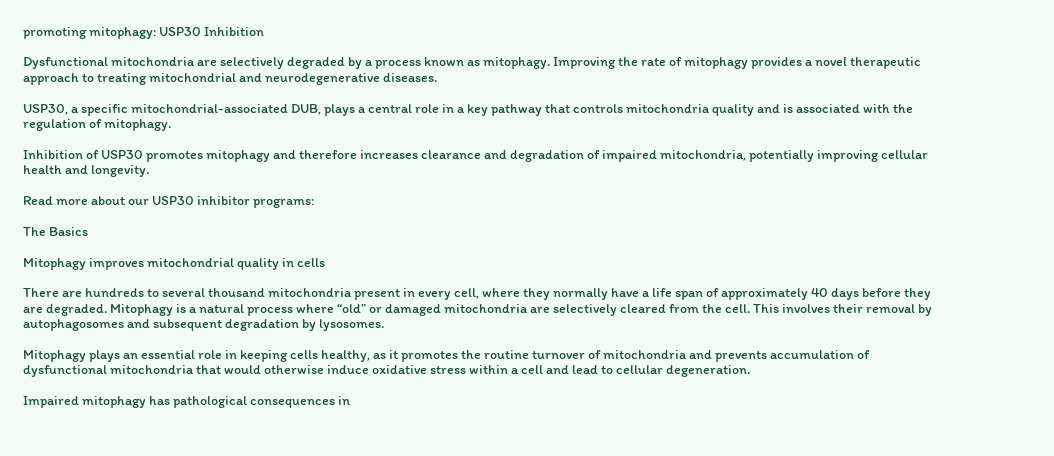promoting mitophagy: USP30 Inhibition

Dysfunctional mitochondria are selectively degraded by a process known as mitophagy. Improving the rate of mitophagy provides a novel therapeutic approach to treating mitochondrial and neurodegenerative diseases.

USP30, a specific mitochondrial-associated DUB, plays a central role in a key pathway that controls mitochondria quality and is associated with the regulation of mitophagy.

Inhibition of USP30 promotes mitophagy and therefore increases clearance and degradation of impaired mitochondria, potentially improving cellular health and longevity.

Read more about our USP30 inhibitor programs:

The Basics

Mitophagy improves mitochondrial quality in cells

There are hundreds to several thousand mitochondria present in every cell, where they normally have a life span of approximately 40 days before they are degraded. Mitophagy is a natural process where “old” or damaged mitochondria are selectively cleared from the cell. This involves their removal by autophagosomes and subsequent degradation by lysosomes.

Mitophagy plays an essential role in keeping cells healthy, as it promotes the routine turnover of mitochondria and prevents accumulation of dysfunctional mitochondria that would otherwise induce oxidative stress within a cell and lead to cellular degeneration.

Impaired mitophagy has pathological consequences in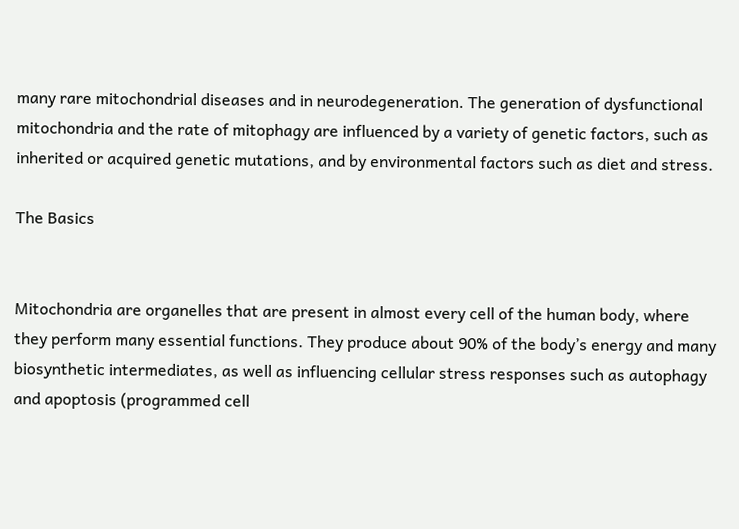many rare mitochondrial diseases and in neurodegeneration. The generation of dysfunctional mitochondria and the rate of mitophagy are influenced by a variety of genetic factors, such as inherited or acquired genetic mutations, and by environmental factors such as diet and stress.

The Basics


Mitochondria are organelles that are present in almost every cell of the human body, where they perform many essential functions. They produce about 90% of the body’s energy and many biosynthetic intermediates, as well as influencing cellular stress responses such as autophagy and apoptosis (programmed cell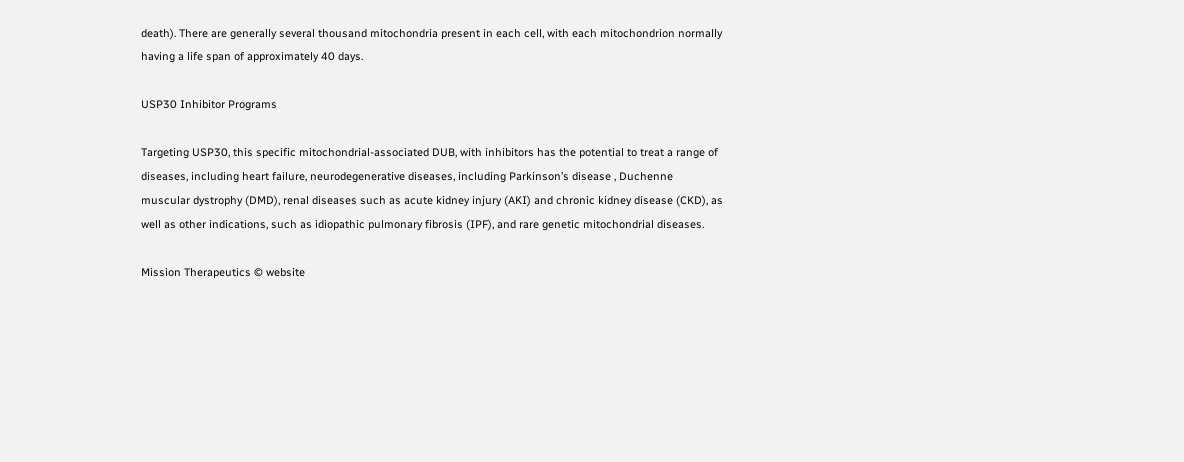death). There are generally several thousand mitochondria present in each cell, with each mitochondrion normally having a life span of approximately 40 days.

USP30 Inhibitor Programs

Targeting USP30, this specific mitochondrial-associated DUB, with inhibitors has the potential to treat a range of diseases, including heart failure, neurodegenerative diseases, including Parkinson’s disease , Duchenne muscular dystrophy (DMD), renal diseases such as acute kidney injury (AKI) and chronic kidney disease (CKD), as well as other indications, such as idiopathic pulmonary fibrosis (IPF), and rare genetic mitochondrial diseases.

Mission Therapeutics © website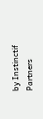by Instinctif Partners